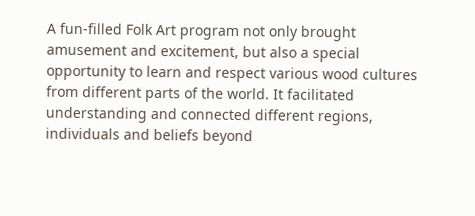A fun-filled Folk Art program not only brought amusement and excitement, but also a special opportunity to learn and respect various wood cultures from different parts of the world. It facilitated understanding and connected different regions, individuals and beliefs beyond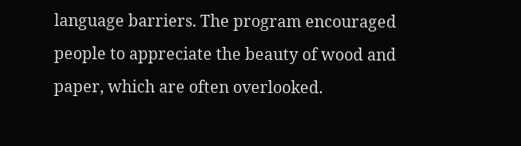language barriers. The program encouraged people to appreciate the beauty of wood and paper, which are often overlooked.